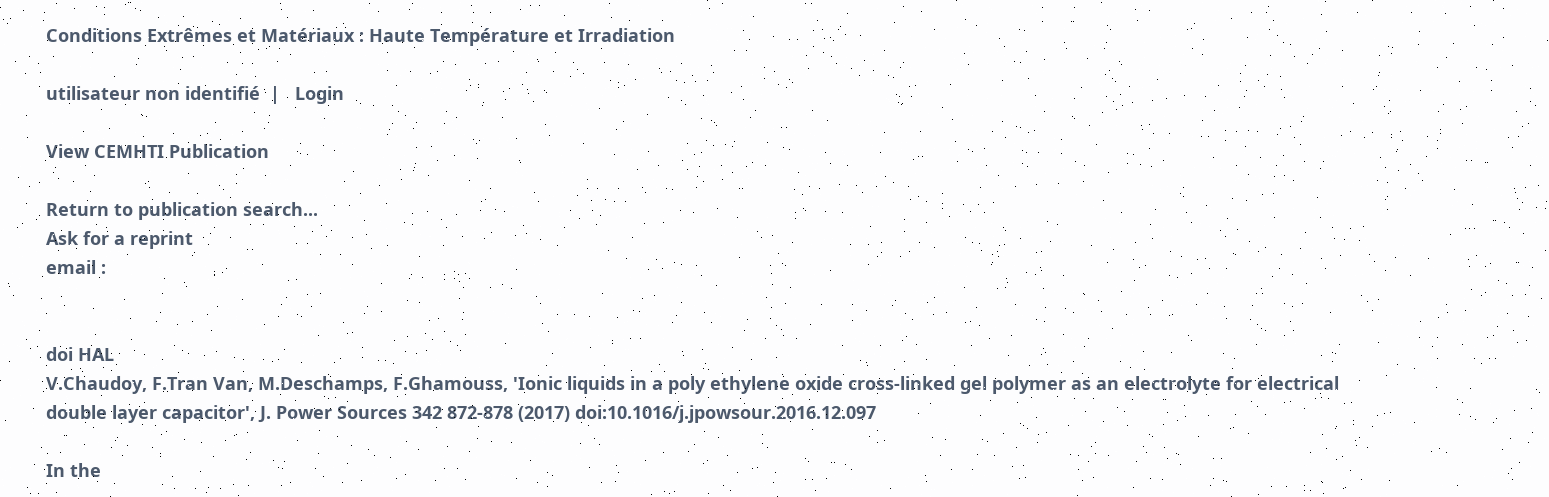Conditions Extrêmes et Matériaux : Haute Température et Irradiation

utilisateur non identifié  |   Login

View CEMHTI Publication

Return to publication search...
Ask for a reprint
email :


doi HAL
V.Chaudoy, F.Tran Van, M.Deschamps, F.Ghamouss, 'Ionic liquids in a poly ethylene oxide cross-linked gel polymer as an electrolyte for electrical double layer capacitor', J. Power Sources 342 872-878 (2017) doi:10.1016/j.jpowsour.2016.12.097

In the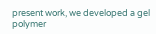present work, we developed a gel polymer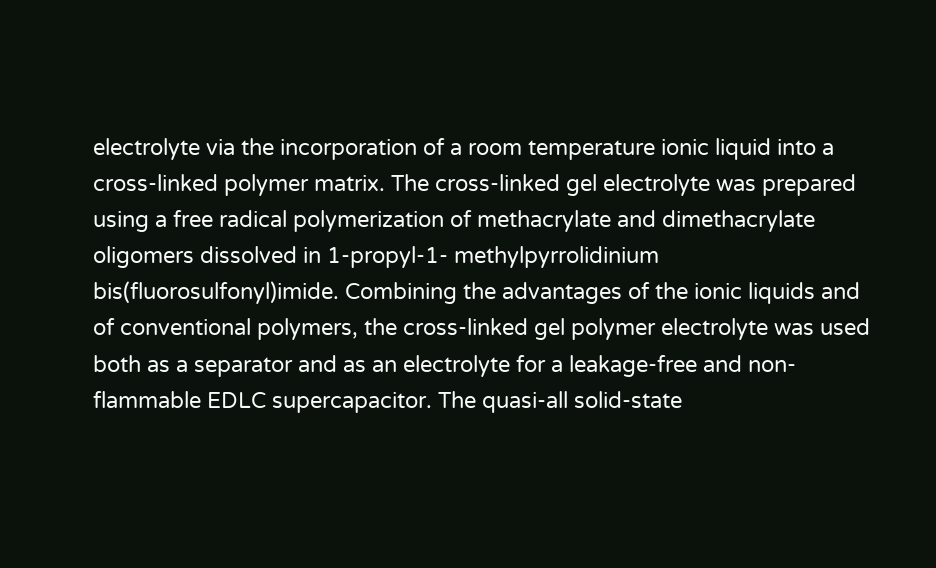electrolyte via the incorporation of a room temperature ionic liquid into a cross-linked polymer matrix. The cross-linked gel electrolyte was prepared using a free radical polymerization of methacrylate and dimethacrylate oligomers dissolved in 1-propyl-1- methylpyrrolidinium bis(fluorosulfonyl)imide. Combining the advantages of the ionic liquids and of conventional polymers, the cross-linked gel polymer electrolyte was used both as a separator and as an electrolyte for a leakage-free and non-flammable EDLC supercapacitor. The quasi-all solid-state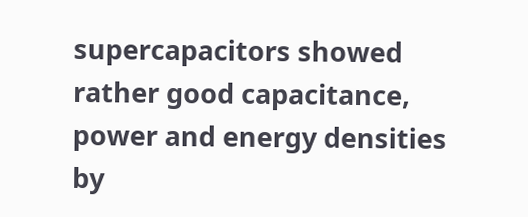supercapacitors showed rather good capacitance, power and energy densities by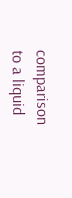comparison to a liquid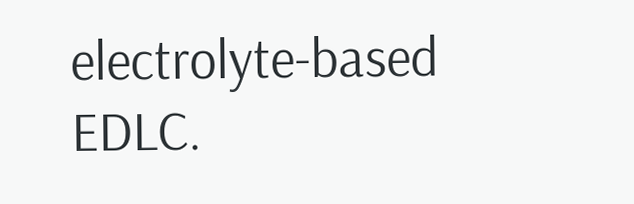electrolyte-based EDLC.